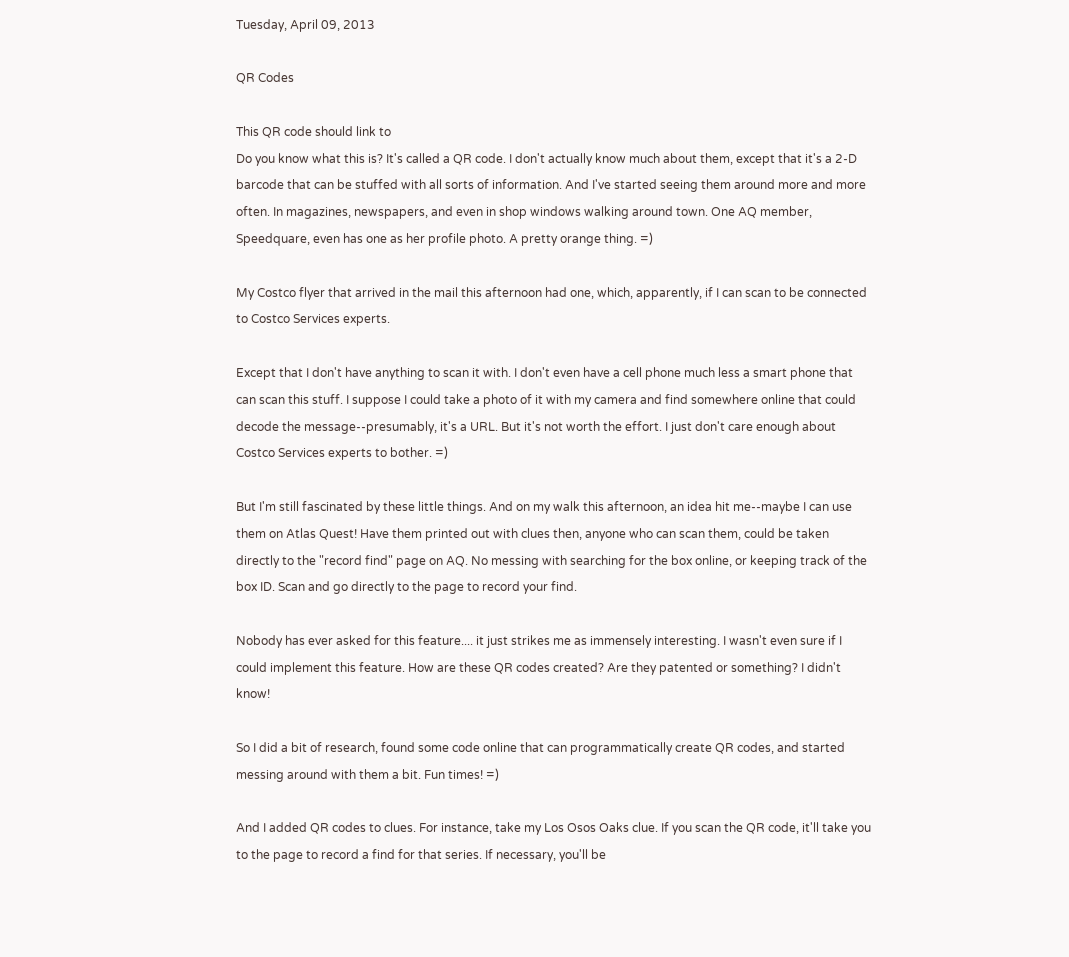Tuesday, April 09, 2013

QR Codes

This QR code should link to
Do you know what this is? It's called a QR code. I don't actually know much about them, except that it's a 2-D barcode that can be stuffed with all sorts of information. And I've started seeing them around more and more often. In magazines, newspapers, and even in shop windows walking around town. One AQ member, Speedquare, even has one as her profile photo. A pretty orange thing. =)

My Costco flyer that arrived in the mail this afternoon had one, which, apparently, if I can scan to be connected to Costco Services experts.

Except that I don't have anything to scan it with. I don't even have a cell phone much less a smart phone that can scan this stuff. I suppose I could take a photo of it with my camera and find somewhere online that could decode the message--presumably, it's a URL. But it's not worth the effort. I just don't care enough about Costco Services experts to bother. =)

But I'm still fascinated by these little things. And on my walk this afternoon, an idea hit me--maybe I can use them on Atlas Quest! Have them printed out with clues then, anyone who can scan them, could be taken directly to the "record find" page on AQ. No messing with searching for the box online, or keeping track of the box ID. Scan and go directly to the page to record your find.

Nobody has ever asked for this feature.... it just strikes me as immensely interesting. I wasn't even sure if I could implement this feature. How are these QR codes created? Are they patented or something? I didn't know!

So I did a bit of research, found some code online that can programmatically create QR codes, and started messing around with them a bit. Fun times! =)

And I added QR codes to clues. For instance, take my Los Osos Oaks clue. If you scan the QR code, it'll take you to the page to record a find for that series. If necessary, you'll be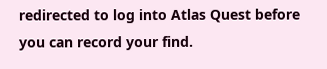redirected to log into Atlas Quest before you can record your find.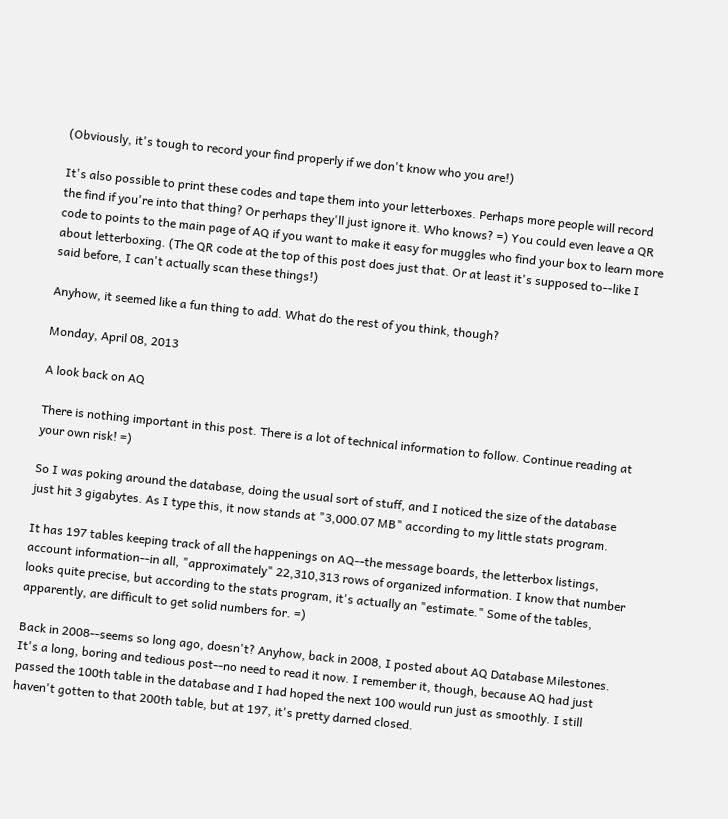(Obviously, it's tough to record your find properly if we don't know who you are!)

It's also possible to print these codes and tape them into your letterboxes. Perhaps more people will record the find if you're into that thing? Or perhaps they'll just ignore it. Who knows? =) You could even leave a QR code to points to the main page of AQ if you want to make it easy for muggles who find your box to learn more about letterboxing. (The QR code at the top of this post does just that. Or at least it's supposed to--like I said before, I can't actually scan these things!)

Anyhow, it seemed like a fun thing to add. What do the rest of you think, though?

Monday, April 08, 2013

A look back on AQ

There is nothing important in this post. There is a lot of technical information to follow. Continue reading at your own risk! =)

So I was poking around the database, doing the usual sort of stuff, and I noticed the size of the database just hit 3 gigabytes. As I type this, it now stands at "3,000.07 MB" according to my little stats program.

It has 197 tables keeping track of all the happenings on AQ--the message boards, the letterbox listings, account information--in all, "approximately" 22,310,313 rows of organized information. I know that number looks quite precise, but according to the stats program, it's actually an "estimate." Some of the tables, apparently, are difficult to get solid numbers for. =)

Back in 2008--seems so long ago, doesn't? Anyhow, back in 2008, I posted about AQ Database Milestones. It's a long, boring and tedious post--no need to read it now. I remember it, though, because AQ had just passed the 100th table in the database and I had hoped the next 100 would run just as smoothly. I still haven't gotten to that 200th table, but at 197, it's pretty darned closed.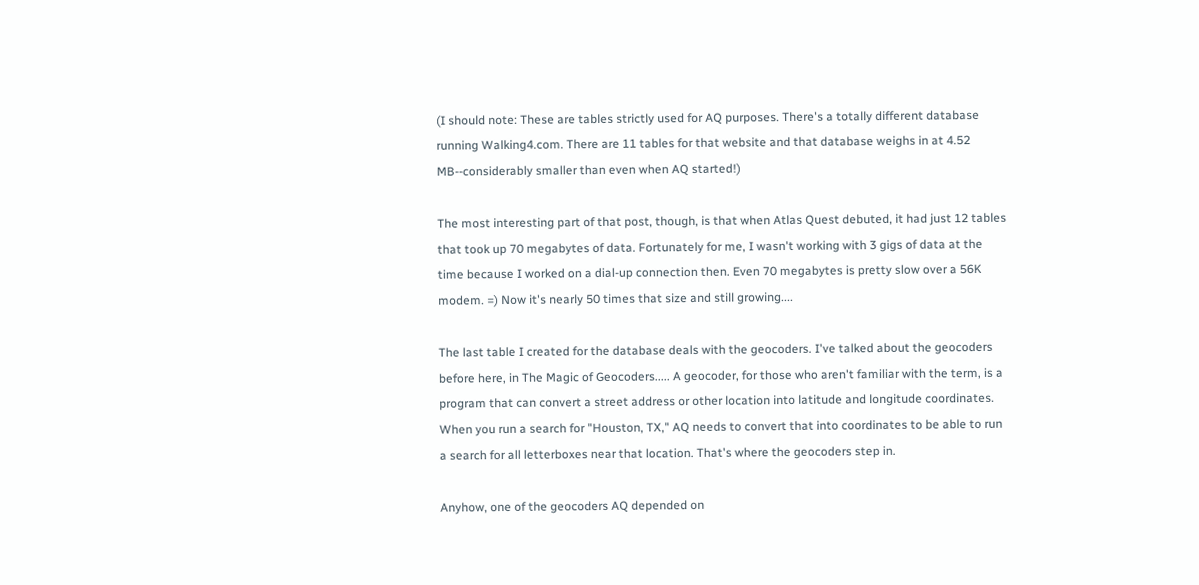(I should note: These are tables strictly used for AQ purposes. There's a totally different database running Walking4.com. There are 11 tables for that website and that database weighs in at 4.52 MB--considerably smaller than even when AQ started!)

The most interesting part of that post, though, is that when Atlas Quest debuted, it had just 12 tables that took up 70 megabytes of data. Fortunately for me, I wasn't working with 3 gigs of data at the time because I worked on a dial-up connection then. Even 70 megabytes is pretty slow over a 56K modem. =) Now it's nearly 50 times that size and still growing....

The last table I created for the database deals with the geocoders. I've talked about the geocoders before here, in The Magic of Geocoders..... A geocoder, for those who aren't familiar with the term, is a program that can convert a street address or other location into latitude and longitude coordinates. When you run a search for "Houston, TX," AQ needs to convert that into coordinates to be able to run a search for all letterboxes near that location. That's where the geocoders step in.

Anyhow, one of the geocoders AQ depended on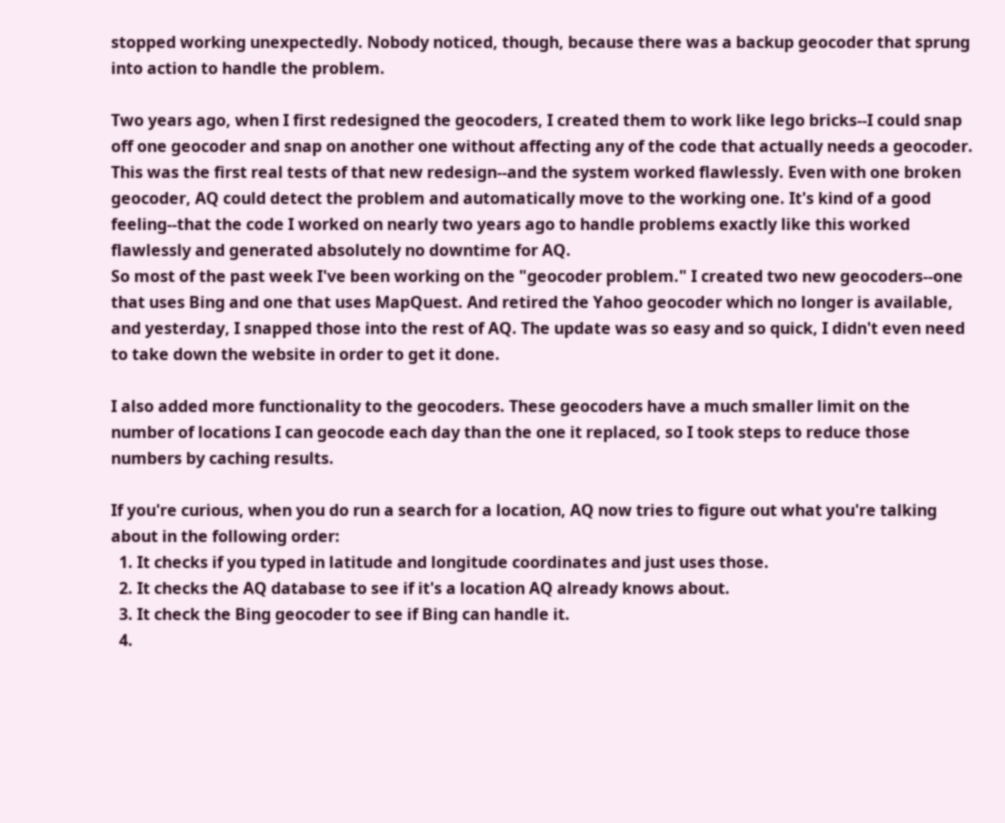stopped working unexpectedly. Nobody noticed, though, because there was a backup geocoder that sprung into action to handle the problem.

Two years ago, when I first redesigned the geocoders, I created them to work like lego bricks--I could snap off one geocoder and snap on another one without affecting any of the code that actually needs a geocoder. This was the first real tests of that new redesign--and the system worked flawlessly. Even with one broken geocoder, AQ could detect the problem and automatically move to the working one. It's kind of a good feeling--that the code I worked on nearly two years ago to handle problems exactly like this worked flawlessly and generated absolutely no downtime for AQ.
So most of the past week I've been working on the "geocoder problem." I created two new geocoders--one that uses Bing and one that uses MapQuest. And retired the Yahoo geocoder which no longer is available, and yesterday, I snapped those into the rest of AQ. The update was so easy and so quick, I didn't even need to take down the website in order to get it done.

I also added more functionality to the geocoders. These geocoders have a much smaller limit on the number of locations I can geocode each day than the one it replaced, so I took steps to reduce those numbers by caching results.

If you're curious, when you do run a search for a location, AQ now tries to figure out what you're talking about in the following order:
  1. It checks if you typed in latitude and longitude coordinates and just uses those.
  2. It checks the AQ database to see if it's a location AQ already knows about.
  3. It check the Bing geocoder to see if Bing can handle it.
  4.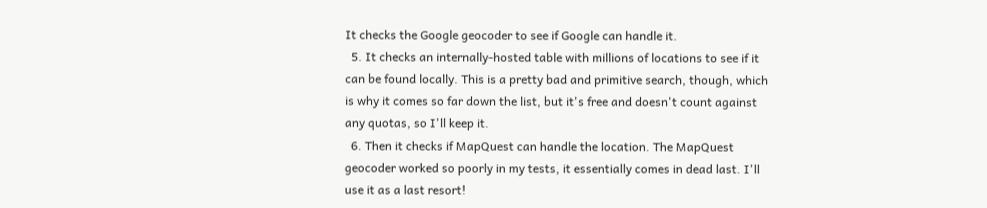It checks the Google geocoder to see if Google can handle it.
  5. It checks an internally-hosted table with millions of locations to see if it can be found locally. This is a pretty bad and primitive search, though, which is why it comes so far down the list, but it's free and doesn't count against any quotas, so I'll keep it.
  6. Then it checks if MapQuest can handle the location. The MapQuest geocoder worked so poorly in my tests, it essentially comes in dead last. I'll use it as a last resort!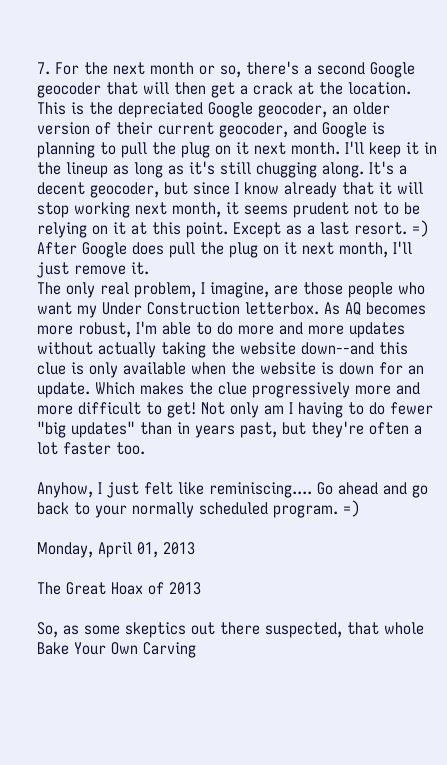7. For the next month or so, there's a second Google geocoder that will then get a crack at the location. This is the depreciated Google geocoder, an older version of their current geocoder, and Google is planning to pull the plug on it next month. I'll keep it in the lineup as long as it's still chugging along. It's a decent geocoder, but since I know already that it will stop working next month, it seems prudent not to be relying on it at this point. Except as a last resort. =) After Google does pull the plug on it next month, I'll just remove it.
The only real problem, I imagine, are those people who want my Under Construction letterbox. As AQ becomes more robust, I'm able to do more and more updates without actually taking the website down--and this clue is only available when the website is down for an update. Which makes the clue progressively more and more difficult to get! Not only am I having to do fewer "big updates" than in years past, but they're often a lot faster too.

Anyhow, I just felt like reminiscing.... Go ahead and go back to your normally scheduled program. =)

Monday, April 01, 2013

The Great Hoax of 2013

So, as some skeptics out there suspected, that whole Bake Your Own Carving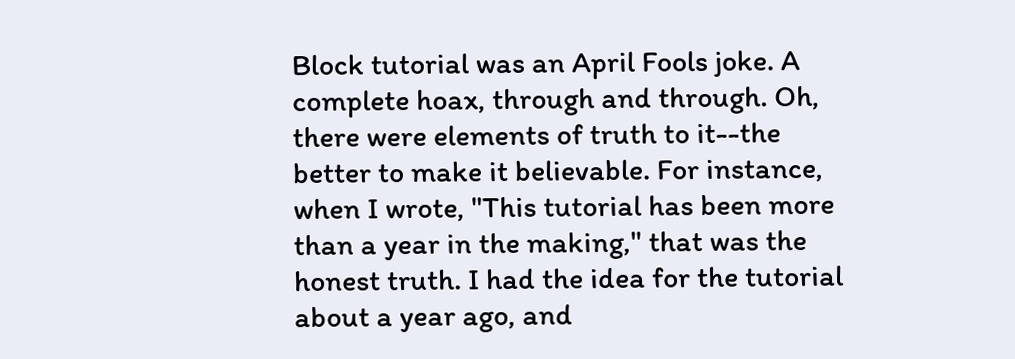Block tutorial was an April Fools joke. A complete hoax, through and through. Oh, there were elements of truth to it--the better to make it believable. For instance, when I wrote, "This tutorial has been more than a year in the making," that was the honest truth. I had the idea for the tutorial about a year ago, and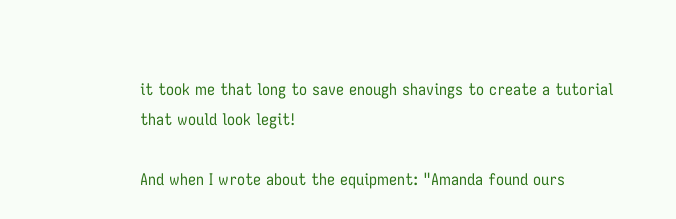it took me that long to save enough shavings to create a tutorial that would look legit!

And when I wrote about the equipment: "Amanda found ours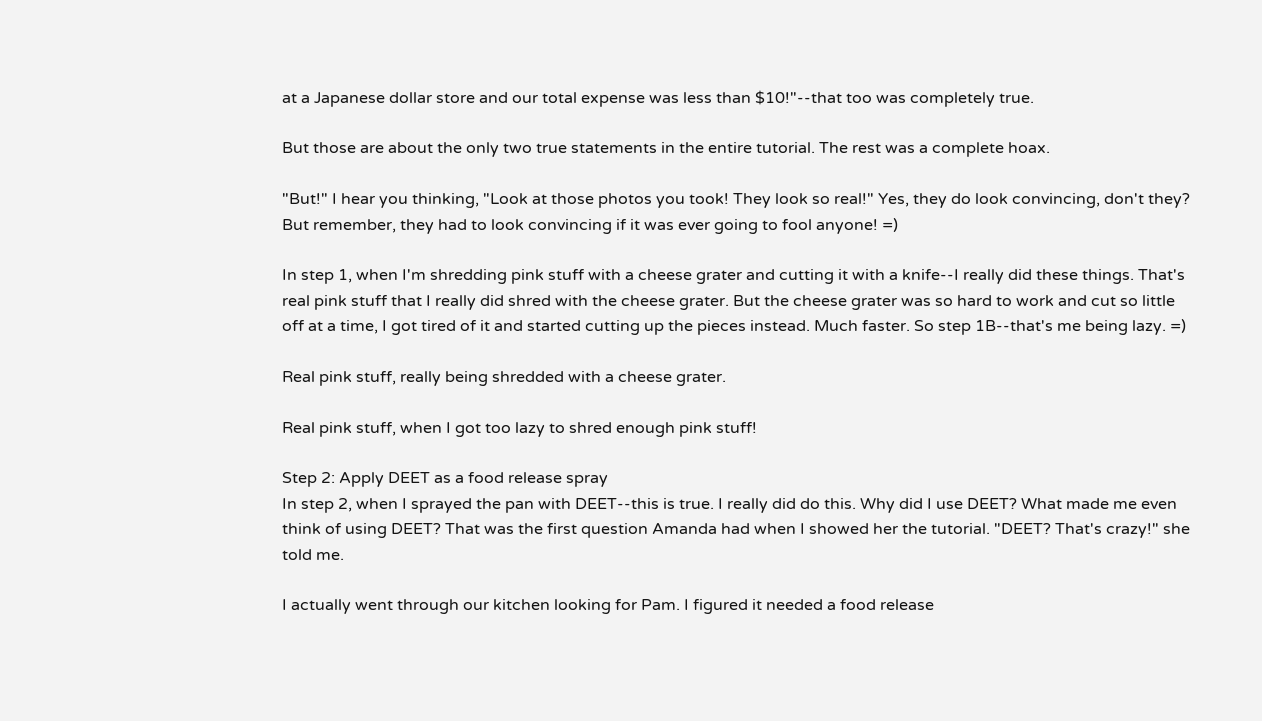at a Japanese dollar store and our total expense was less than $10!"--that too was completely true.

But those are about the only two true statements in the entire tutorial. The rest was a complete hoax.

"But!" I hear you thinking, "Look at those photos you took! They look so real!" Yes, they do look convincing, don't they? But remember, they had to look convincing if it was ever going to fool anyone! =)

In step 1, when I'm shredding pink stuff with a cheese grater and cutting it with a knife--I really did these things. That's real pink stuff that I really did shred with the cheese grater. But the cheese grater was so hard to work and cut so little off at a time, I got tired of it and started cutting up the pieces instead. Much faster. So step 1B--that's me being lazy. =)

Real pink stuff, really being shredded with a cheese grater.

Real pink stuff, when I got too lazy to shred enough pink stuff!

Step 2: Apply DEET as a food release spray
In step 2, when I sprayed the pan with DEET--this is true. I really did do this. Why did I use DEET? What made me even think of using DEET? That was the first question Amanda had when I showed her the tutorial. "DEET? That's crazy!" she told me.

I actually went through our kitchen looking for Pam. I figured it needed a food release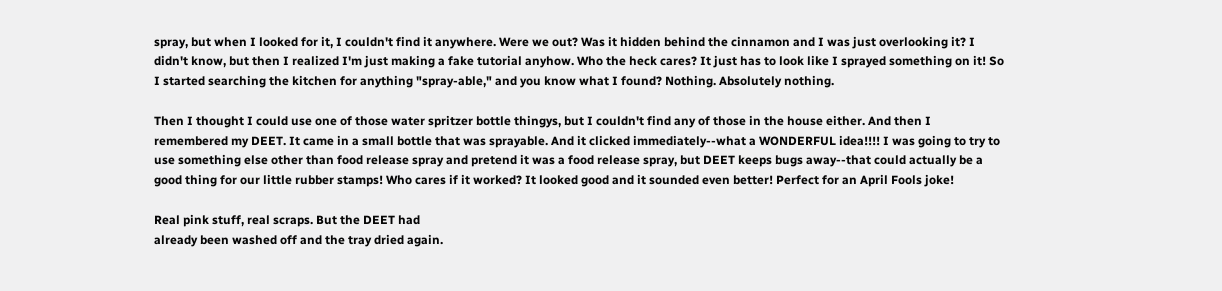spray, but when I looked for it, I couldn't find it anywhere. Were we out? Was it hidden behind the cinnamon and I was just overlooking it? I didn't know, but then I realized I'm just making a fake tutorial anyhow. Who the heck cares? It just has to look like I sprayed something on it! So I started searching the kitchen for anything "spray-able," and you know what I found? Nothing. Absolutely nothing.

Then I thought I could use one of those water spritzer bottle thingys, but I couldn't find any of those in the house either. And then I remembered my DEET. It came in a small bottle that was sprayable. And it clicked immediately--what a WONDERFUL idea!!!! I was going to try to use something else other than food release spray and pretend it was a food release spray, but DEET keeps bugs away--that could actually be a good thing for our little rubber stamps! Who cares if it worked? It looked good and it sounded even better! Perfect for an April Fools joke!

Real pink stuff, real scraps. But the DEET had
already been washed off and the tray dried again.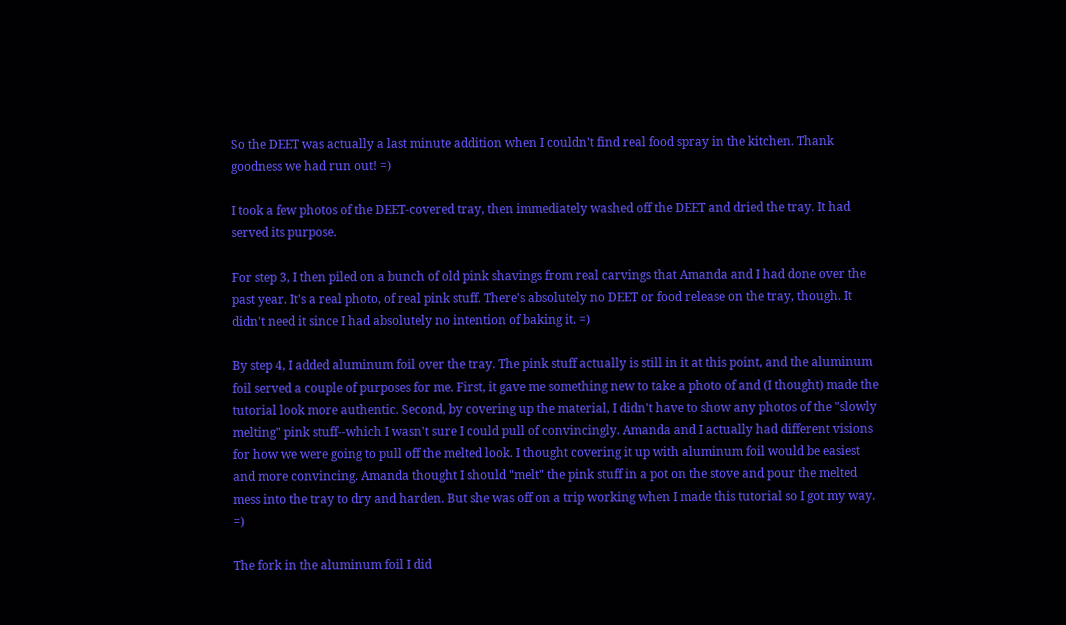So the DEET was actually a last minute addition when I couldn't find real food spray in the kitchen. Thank goodness we had run out! =)

I took a few photos of the DEET-covered tray, then immediately washed off the DEET and dried the tray. It had served its purpose.

For step 3, I then piled on a bunch of old pink shavings from real carvings that Amanda and I had done over the past year. It's a real photo, of real pink stuff. There's absolutely no DEET or food release on the tray, though. It didn't need it since I had absolutely no intention of baking it. =)

By step 4, I added aluminum foil over the tray. The pink stuff actually is still in it at this point, and the aluminum foil served a couple of purposes for me. First, it gave me something new to take a photo of and (I thought) made the tutorial look more authentic. Second, by covering up the material, I didn't have to show any photos of the "slowly melting" pink stuff--which I wasn't sure I could pull of convincingly. Amanda and I actually had different visions for how we were going to pull off the melted look. I thought covering it up with aluminum foil would be easiest and more convincing. Amanda thought I should "melt" the pink stuff in a pot on the stove and pour the melted mess into the tray to dry and harden. But she was off on a trip working when I made this tutorial so I got my way. =)

The fork in the aluminum foil I did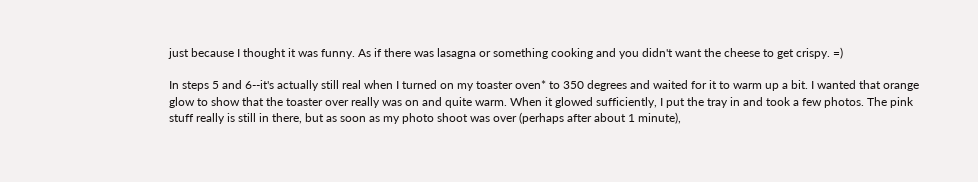just because I thought it was funny. As if there was lasagna or something cooking and you didn't want the cheese to get crispy. =)

In steps 5 and 6--it's actually still real when I turned on my toaster oven* to 350 degrees and waited for it to warm up a bit. I wanted that orange glow to show that the toaster over really was on and quite warm. When it glowed sufficiently, I put the tray in and took a few photos. The pink stuff really is still in there, but as soon as my photo shoot was over (perhaps after about 1 minute),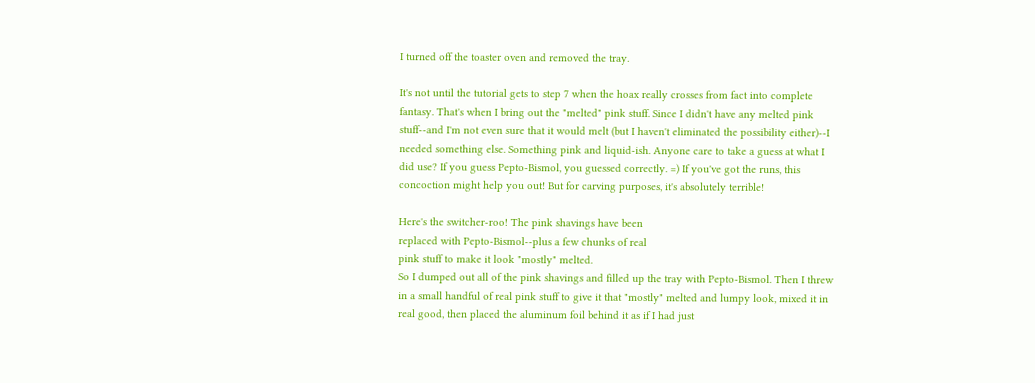I turned off the toaster oven and removed the tray.

It's not until the tutorial gets to step 7 when the hoax really crosses from fact into complete fantasy. That's when I bring out the "melted" pink stuff. Since I didn't have any melted pink stuff--and I'm not even sure that it would melt (but I haven't eliminated the possibility either)--I needed something else. Something pink and liquid-ish. Anyone care to take a guess at what I did use? If you guess Pepto-Bismol, you guessed correctly. =) If you've got the runs, this concoction might help you out! But for carving purposes, it's absolutely terrible!

Here's the switcher-roo! The pink shavings have been
replaced with Pepto-Bismol--plus a few chunks of real
pink stuff to make it look "mostly" melted.
So I dumped out all of the pink shavings and filled up the tray with Pepto-Bismol. Then I threw in a small handful of real pink stuff to give it that "mostly" melted and lumpy look, mixed it in real good, then placed the aluminum foil behind it as if I had just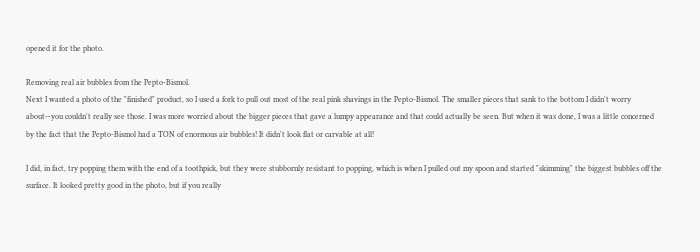opened it for the photo.

Removing real air bubbles from the Pepto-Bismol.
Next I wanted a photo of the "finished" product, so I used a fork to pull out most of the real pink shavings in the Pepto-Bismol. The smaller pieces that sank to the bottom I didn't worry about--you couldn't really see those. I was more worried about the bigger pieces that gave a lumpy appearance and that could actually be seen. But when it was done, I was a little concerned by the fact that the Pepto-Bismol had a TON of enormous air bubbles! It didn't look flat or carvable at all!

I did, in fact, try popping them with the end of a toothpick, but they were stubbornly resistant to popping, which is when I pulled out my spoon and started "skimming" the biggest bubbles off the surface. It looked pretty good in the photo, but if you really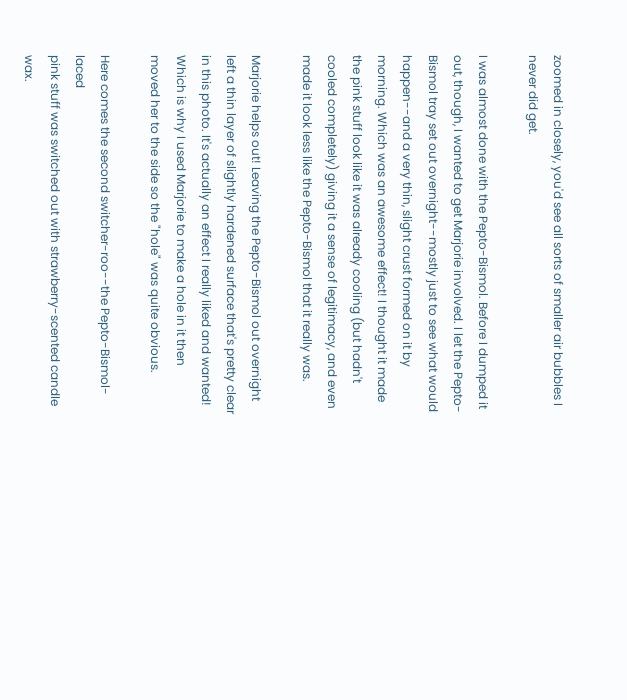zoomed in closely, you'd see all sorts of smaller air bubbles I never did get.

I was almost done with the Pepto-Bismol. Before I dumped it out, though, I wanted to get Marjorie involved. I let the Pepto-Bismol tray set out overnight--mostly just to see what would happen--and a very thin, slight crust formed on it by morning. Which was an awesome effect! I thought it made the pink stuff look like it was already cooling (but hadn't cooled completely) giving it a sense of legitimacy, and even made it look less like the Pepto-Bismol that it really was.

Marjorie helps out! Leaving the Pepto-Bismol out overnight
left a thin layer of slightly hardened surface that's pretty clear
in this photo. It's actually an effect I really liked and wanted!
Which is why I used Marjorie to make a hole in it then
moved her to the side so the "hole" was quite obvious.

Here comes the second switcher-roo--the Pepto-Bismol-laced
pink stuff was switched out with strawberry-scented candle wax.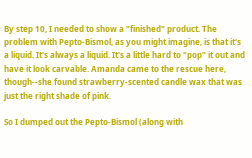By step 10, I needed to show a "finished" product. The problem with Pepto-Bismol, as you might imagine, is that it's a liquid. It's always a liquid. It's a little hard to "pop" it out and have it look carvable. Amanda came to the rescue here, though--she found strawberry-scented candle wax that was just the right shade of pink.

So I dumped out the Pepto-Bismol (along with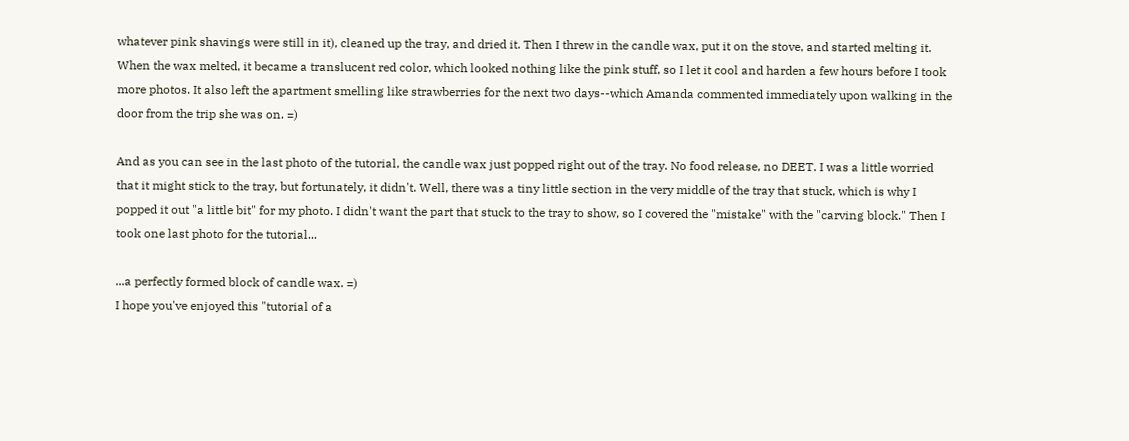whatever pink shavings were still in it), cleaned up the tray, and dried it. Then I threw in the candle wax, put it on the stove, and started melting it. When the wax melted, it became a translucent red color, which looked nothing like the pink stuff, so I let it cool and harden a few hours before I took more photos. It also left the apartment smelling like strawberries for the next two days--which Amanda commented immediately upon walking in the door from the trip she was on. =)

And as you can see in the last photo of the tutorial, the candle wax just popped right out of the tray. No food release, no DEET. I was a little worried that it might stick to the tray, but fortunately, it didn't. Well, there was a tiny little section in the very middle of the tray that stuck, which is why I popped it out "a little bit" for my photo. I didn't want the part that stuck to the tray to show, so I covered the "mistake" with the "carving block." Then I took one last photo for the tutorial...

...a perfectly formed block of candle wax. =)
I hope you've enjoyed this "tutorial of a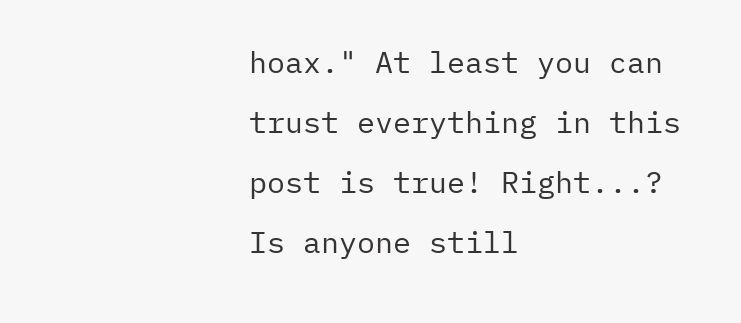hoax." At least you can trust everything in this post is true! Right...? Is anyone still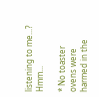listening to me...? Hmm...

* No toaster ovens were harmed in the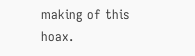making of this hoax.